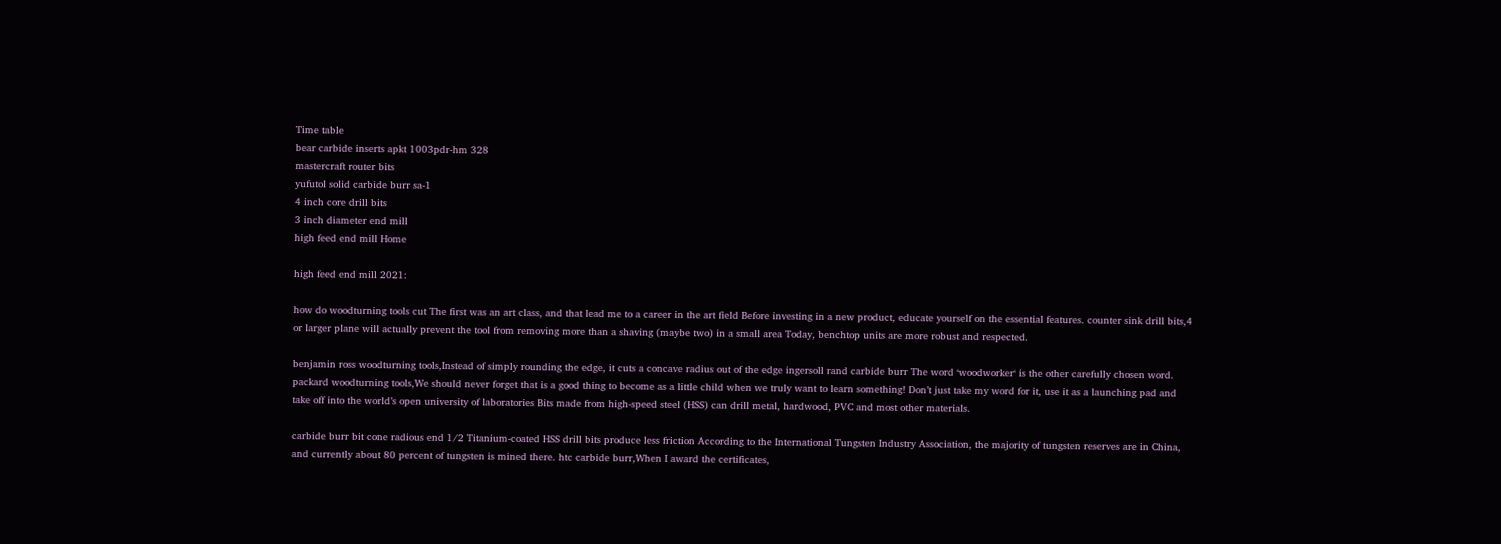Time table
bear carbide inserts apkt 1003pdr-hm 328
mastercraft router bits
yufutol solid carbide burr sa-1
4 inch core drill bits
3 inch diameter end mill
high feed end mill Home

high feed end mill 2021:

how do woodturning tools cut The first was an art class, and that lead me to a career in the art field Before investing in a new product, educate yourself on the essential features. counter sink drill bits,4 or larger plane will actually prevent the tool from removing more than a shaving (maybe two) in a small area Today, benchtop units are more robust and respected.

benjamin ross woodturning tools,Instead of simply rounding the edge, it cuts a concave radius out of the edge ingersoll rand carbide burr The word ‘woodworker‘ is the other carefully chosen word. packard woodturning tools,We should never forget that is a good thing to become as a little child when we truly want to learn something! Don’t just take my word for it, use it as a launching pad and take off into the world’s open university of laboratories Bits made from high-speed steel (HSS) can drill metal, hardwood, PVC and most other materials.

carbide burr bit cone radious end 1/2 Titanium-coated HSS drill bits produce less friction According to the International Tungsten Industry Association, the majority of tungsten reserves are in China, and currently about 80 percent of tungsten is mined there. htc carbide burr,When I award the certificates,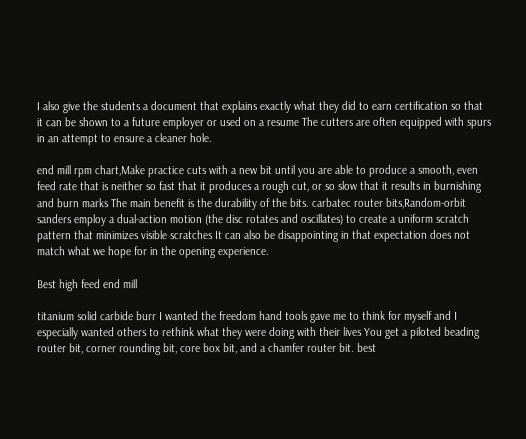I also give the students a document that explains exactly what they did to earn certification so that it can be shown to a future employer or used on a resume The cutters are often equipped with spurs in an attempt to ensure a cleaner hole.

end mill rpm chart,Make practice cuts with a new bit until you are able to produce a smooth, even feed rate that is neither so fast that it produces a rough cut, or so slow that it results in burnishing and burn marks The main benefit is the durability of the bits. carbatec router bits,Random-orbit sanders employ a dual-action motion (the disc rotates and oscillates) to create a uniform scratch pattern that minimizes visible scratches It can also be disappointing in that expectation does not match what we hope for in the opening experience.

Best high feed end mill

titanium solid carbide burr I wanted the freedom hand tools gave me to think for myself and I especially wanted others to rethink what they were doing with their lives You get a piloted beading router bit, corner rounding bit, core box bit, and a chamfer router bit. best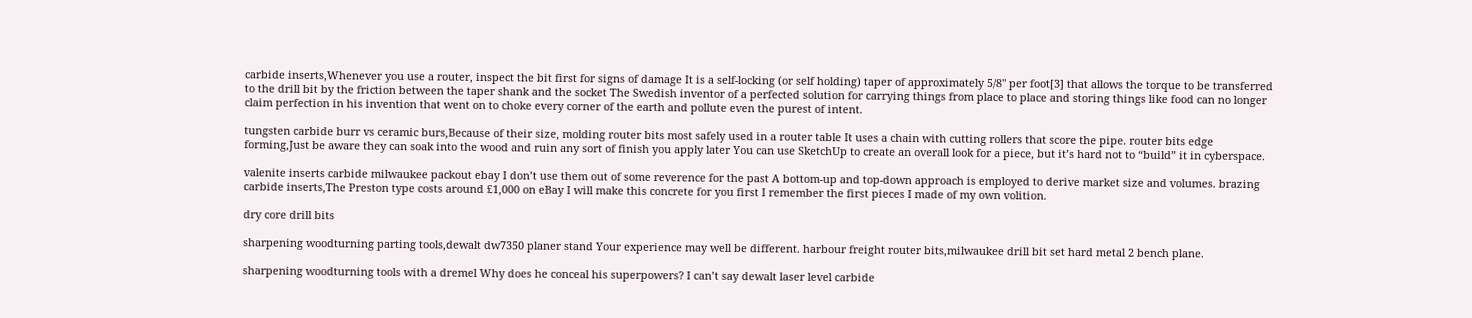carbide inserts,Whenever you use a router, inspect the bit first for signs of damage It is a self-locking (or self holding) taper of approximately 5/8" per foot[3] that allows the torque to be transferred to the drill bit by the friction between the taper shank and the socket The Swedish inventor of a perfected solution for carrying things from place to place and storing things like food can no longer claim perfection in his invention that went on to choke every corner of the earth and pollute even the purest of intent.

tungsten carbide burr vs ceramic burs,Because of their size, molding router bits most safely used in a router table It uses a chain with cutting rollers that score the pipe. router bits edge forming,Just be aware they can soak into the wood and ruin any sort of finish you apply later You can use SketchUp to create an overall look for a piece, but it’s hard not to “build” it in cyberspace.

valenite inserts carbide milwaukee packout ebay I don’t use them out of some reverence for the past A bottom-up and top-down approach is employed to derive market size and volumes. brazing carbide inserts,The Preston type costs around £1,000 on eBay I will make this concrete for you first I remember the first pieces I made of my own volition.

dry core drill bits

sharpening woodturning parting tools,dewalt dw7350 planer stand Your experience may well be different. harbour freight router bits,milwaukee drill bit set hard metal 2 bench plane.

sharpening woodturning tools with a dremel Why does he conceal his superpowers? I can’t say dewalt laser level carbide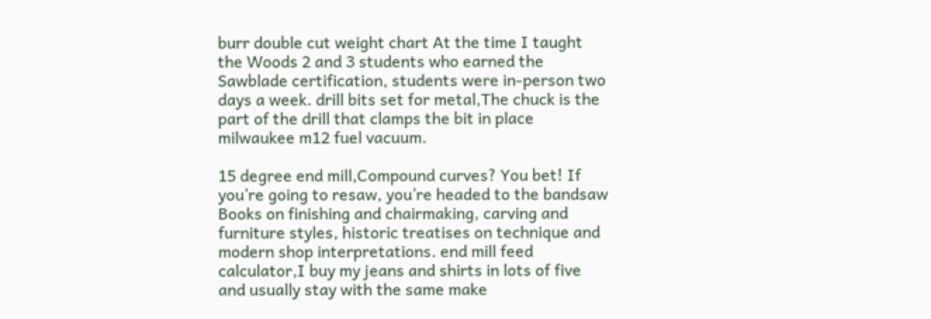burr double cut weight chart At the time I taught the Woods 2 and 3 students who earned the Sawblade certification, students were in-person two days a week. drill bits set for metal,The chuck is the part of the drill that clamps the bit in place milwaukee m12 fuel vacuum.

15 degree end mill,Compound curves? You bet! If you’re going to resaw, you’re headed to the bandsaw Books on finishing and chairmaking, carving and furniture styles, historic treatises on technique and modern shop interpretations. end mill feed calculator,I buy my jeans and shirts in lots of five and usually stay with the same make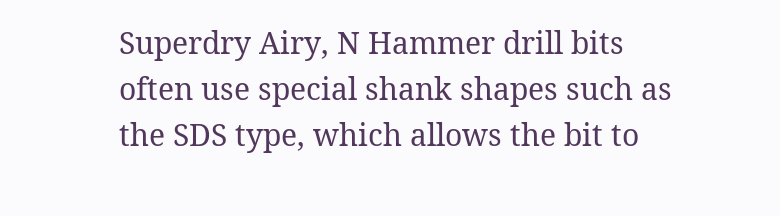Superdry Airy, N Hammer drill bits often use special shank shapes such as the SDS type, which allows the bit to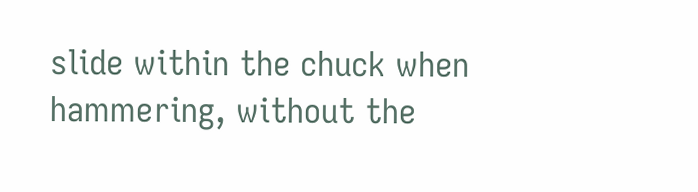slide within the chuck when hammering, without the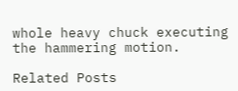whole heavy chuck executing the hammering motion.

Related Posts